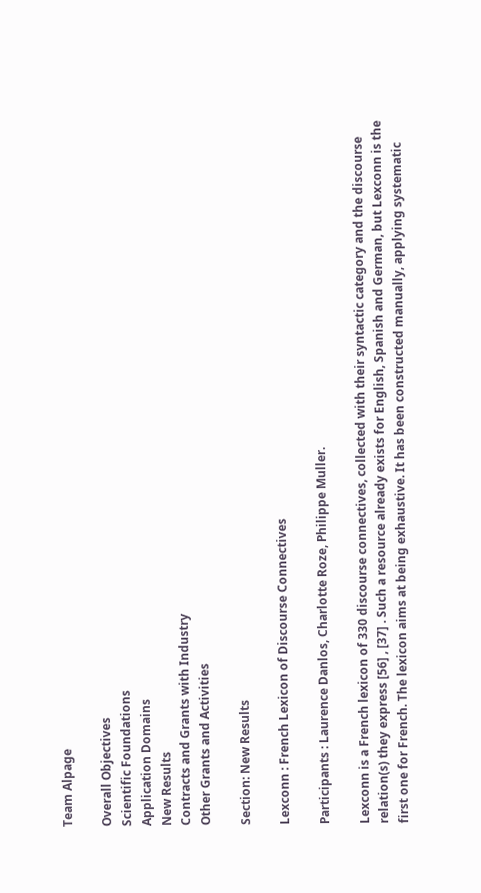Team Alpage

Overall Objectives
Scientific Foundations
Application Domains
New Results
Contracts and Grants with Industry
Other Grants and Activities

Section: New Results

Lexconn : French Lexicon of Discourse Connectives

Participants : Laurence Danlos, Charlotte Roze, Philippe Muller.

Lexconn is a French lexicon of 330 discourse connectives, collected with their syntactic category and the discourse relation(s) they express [56] , [37] . Such a resource already exists for English, Spanish and German, but Lexconn is the first one for French. The lexicon aims at being exhaustive. It has been constructed manually, applying systematic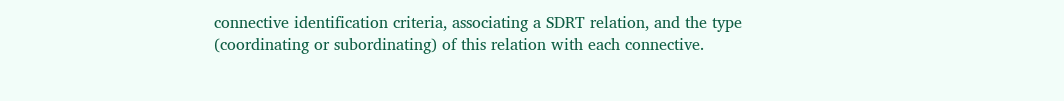connective identification criteria, associating a SDRT relation, and the type (coordinating or subordinating) of this relation with each connective.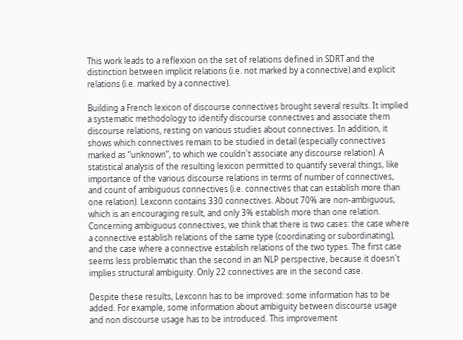This work leads to a reflexion on the set of relations defined in SDRT and the distinction between implicit relations (i.e. not marked by a connective) and explicit relations (i.e. marked by a connective).

Building a French lexicon of discourse connectives brought several results. It implied a systematic methodology to identify discourse connectives and associate them discourse relations, resting on various studies about connectives. In addition, it shows which connectives remain to be studied in detail (especially connectives marked as “unknown”, to which we couldn't associate any discourse relation). A statistical analysis of the resulting lexicon permitted to quantify several things, like importance of the various discourse relations in terms of number of connectives, and count of ambiguous connectives (i.e. connectives that can establish more than one relation). Lexconn contains 330 connectives. About 70% are non-ambiguous, which is an encouraging result, and only 3% establish more than one relation. Concerning ambiguous connectives, we think that there is two cases: the case where a connective establish relations of the same type (coordinating or subordinating), and the case where a connective establish relations of the two types. The first case seems less problematic than the second in an NLP perspective, because it doesn't implies structural ambiguity. Only 22 connectives are in the second case.

Despite these results, Lexconn has to be improved: some information has to be added. For example, some information about ambiguity between discourse usage and non discourse usage has to be introduced. This improvement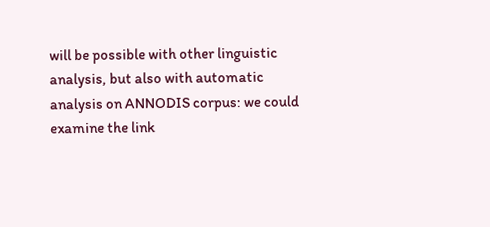will be possible with other linguistic analysis, but also with automatic analysis on ANNODIS corpus: we could examine the link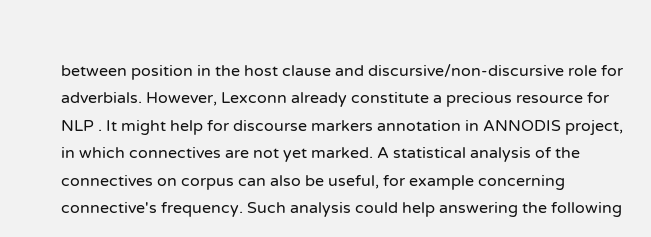between position in the host clause and discursive/non-discursive role for adverbials. However, Lexconn already constitute a precious resource for NLP . It might help for discourse markers annotation in ANNODIS project, in which connectives are not yet marked. A statistical analysis of the connectives on corpus can also be useful, for example concerning connective's frequency. Such analysis could help answering the following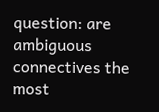question: are ambiguous connectives the most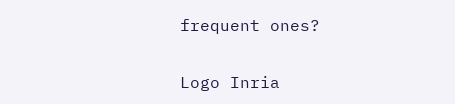frequent ones?


Logo Inria